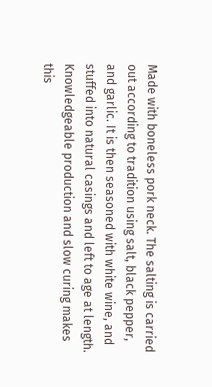Made with boneless pork neck. The salting is carried out according to tradition using salt, black pepper, and garlic. It is then seasoned with white wine, and stuffed into natural casings and left to age at length. Knowledgeable production and slow curing makes this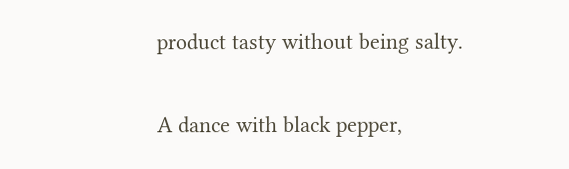product tasty without being salty.

A dance with black pepper,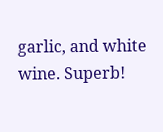garlic, and white wine. Superb!